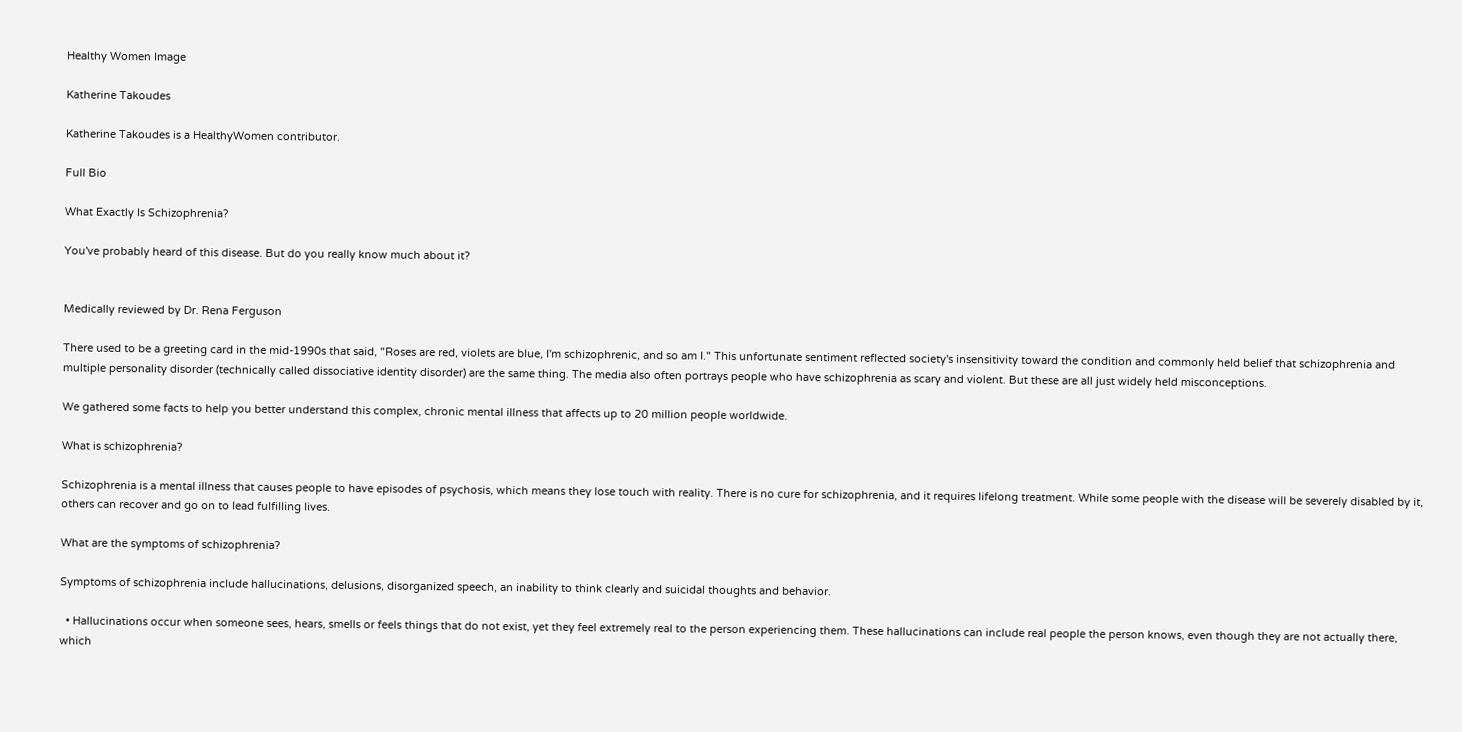Healthy Women Image

Katherine Takoudes

Katherine Takoudes is a HealthyWomen contributor.

Full Bio

What Exactly Is Schizophrenia?

You've probably heard of this disease. But do you really know much about it?


Medically reviewed by Dr. Rena Ferguson

There used to be a greeting card in the mid-1990s that said, "Roses are red, violets are blue, I'm schizophrenic, and so am I." This unfortunate sentiment reflected society's insensitivity toward the condition and commonly held belief that schizophrenia and multiple personality disorder (technically called dissociative identity disorder) are the same thing. The media also often portrays people who have schizophrenia as scary and violent. But these are all just widely held misconceptions.

We gathered some facts to help you better understand this complex, chronic mental illness that affects up to 20 million people worldwide.

What is schizophrenia?

Schizophrenia is a mental illness that causes people to have episodes of psychosis, which means they lose touch with reality. There is no cure for schizophrenia, and it requires lifelong treatment. While some people with the disease will be severely disabled by it, others can recover and go on to lead fulfilling lives.

What are the symptoms of schizophrenia?

Symptoms of schizophrenia include hallucinations, delusions, disorganized speech, an inability to think clearly and suicidal thoughts and behavior.

  • Hallucinations occur when someone sees, hears, smells or feels things that do not exist, yet they feel extremely real to the person experiencing them. These hallucinations can include real people the person knows, even though they are not actually there, which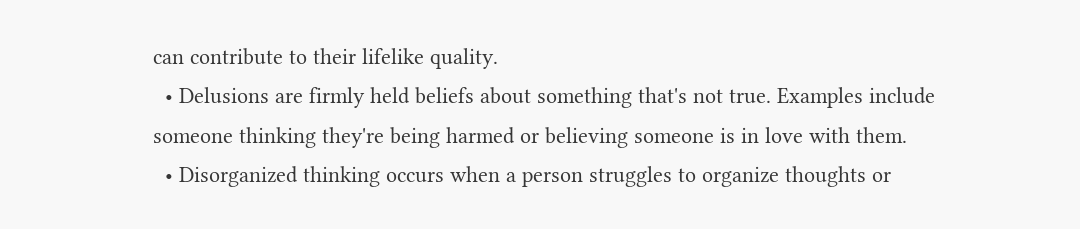can contribute to their lifelike quality.
  • Delusions are firmly held beliefs about something that's not true. Examples include someone thinking they're being harmed or believing someone is in love with them.
  • Disorganized thinking occurs when a person struggles to organize thoughts or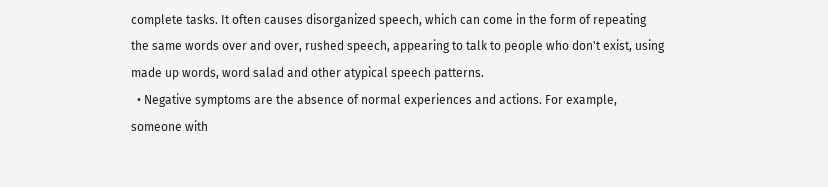complete tasks. It often causes disorganized speech, which can come in the form of repeating the same words over and over, rushed speech, appearing to talk to people who don't exist, using made up words, word salad and other atypical speech patterns.
  • Negative symptoms are the absence of normal experiences and actions. For example, someone with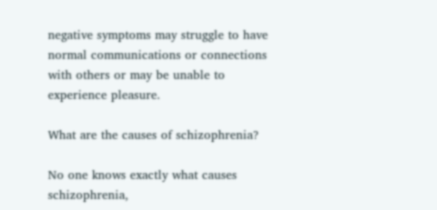negative symptoms may struggle to have normal communications or connections with others or may be unable to experience pleasure.

What are the causes of schizophrenia?

No one knows exactly what causes schizophrenia,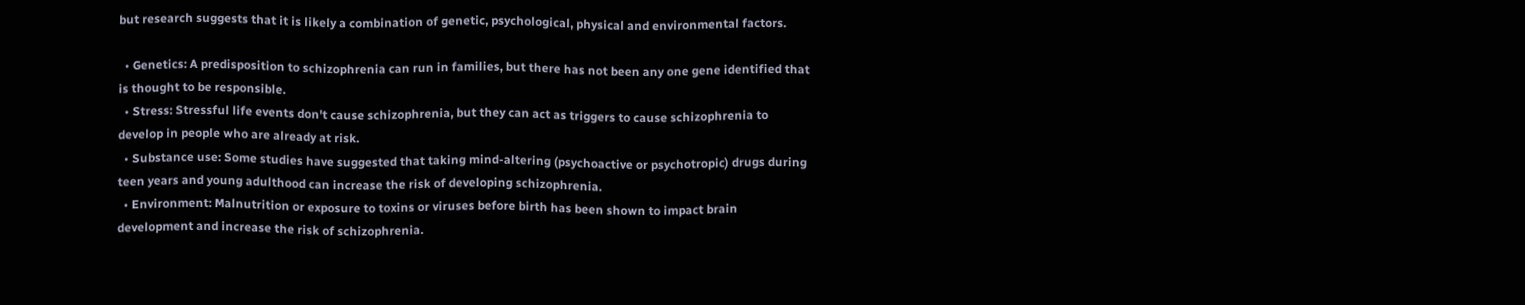but research suggests that it is likely a combination of genetic, psychological, physical and environmental factors.

  • Genetics: A predisposition to schizophrenia can run in families, but there has not been any one gene identified that is thought to be responsible.
  • Stress: Stressful life events don't cause schizophrenia, but they can act as triggers to cause schizophrenia to develop in people who are already at risk.
  • Substance use: Some studies have suggested that taking mind-altering (psychoactive or psychotropic) drugs during teen years and young adulthood can increase the risk of developing schizophrenia.
  • Environment: Malnutrition or exposure to toxins or viruses before birth has been shown to impact brain development and increase the risk of schizophrenia.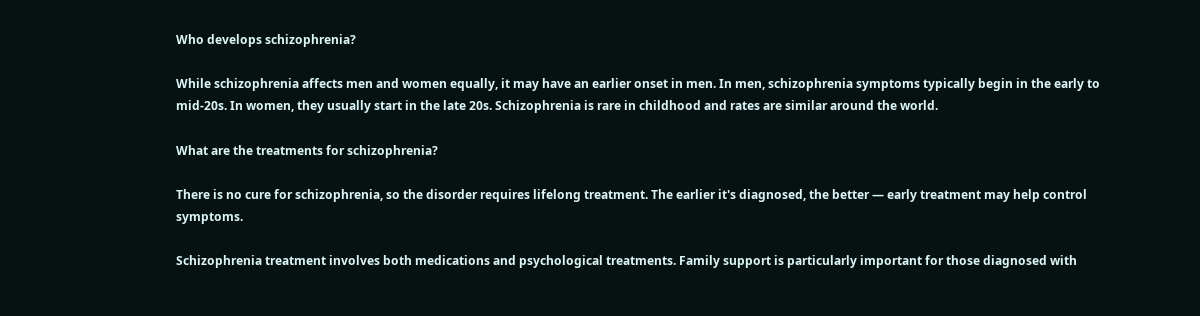Who develops schizophrenia?

While schizophrenia affects men and women equally, it may have an earlier onset in men. In men, schizophrenia symptoms typically begin in the early to mid-20s. In women, they usually start in the late 20s. Schizophrenia is rare in childhood and rates are similar around the world.

What are the treatments for schizophrenia?

There is no cure for schizophrenia, so the disorder requires lifelong treatment. The earlier it's diagnosed, the better — early treatment may help control symptoms.

Schizophrenia treatment involves both medications and psychological treatments. Family support is particularly important for those diagnosed with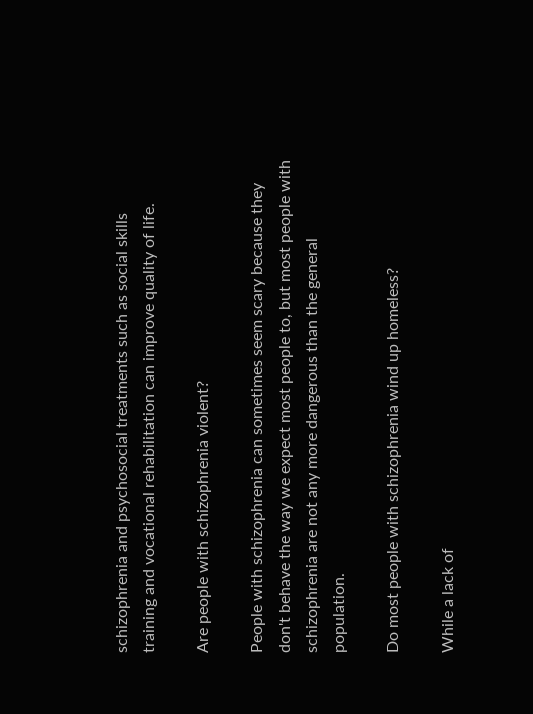schizophrenia and psychosocial treatments such as social skills training and vocational rehabilitation can improve quality of life.

Are people with schizophrenia violent?

People with schizophrenia can sometimes seem scary because they don't behave the way we expect most people to, but most people with schizophrenia are not any more dangerous than the general population.

Do most people with schizophrenia wind up homeless?

While a lack of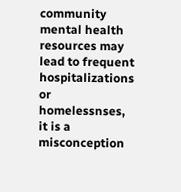community mental health resources may lead to frequent hospitalizations or homelessnses, it is a misconception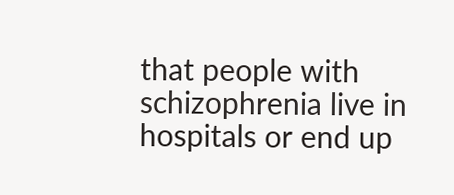that people with schizophrenia live in hospitals or end up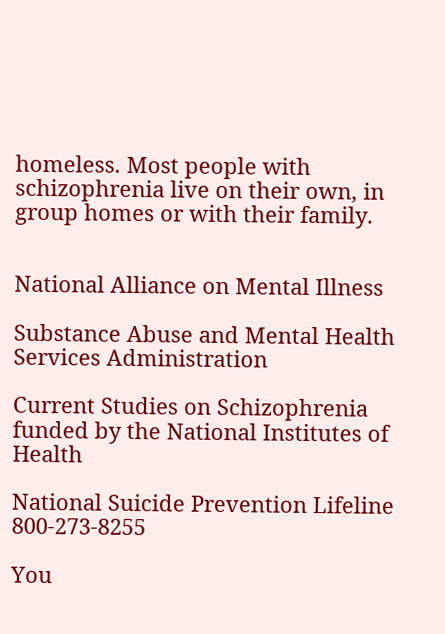homeless. Most people with schizophrenia live on their own, in group homes or with their family.


National Alliance on Mental Illness

Substance Abuse and Mental Health Services Administration

Current Studies on Schizophrenia funded by the National Institutes of Health

National Suicide Prevention Lifeline 800-273-8255

You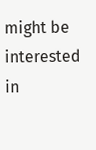might be interested in